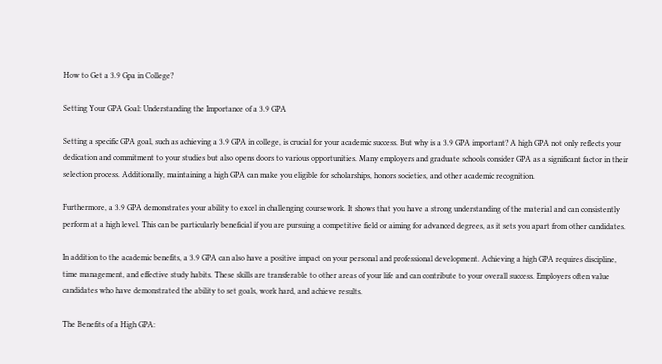How to Get a 3.9 Gpa in College?

Setting Your GPA Goal: Understanding the Importance of a 3.9 GPA

Setting a specific GPA goal, such as achieving a 3.9 GPA in college, is crucial for your academic success. But why is a 3.9 GPA important? A high GPA not only reflects your dedication and commitment to your studies but also opens doors to various opportunities. Many employers and graduate schools consider GPA as a significant factor in their selection process. Additionally, maintaining a high GPA can make you eligible for scholarships, honors societies, and other academic recognition.

Furthermore, a 3.9 GPA demonstrates your ability to excel in challenging coursework. It shows that you have a strong understanding of the material and can consistently perform at a high level. This can be particularly beneficial if you are pursuing a competitive field or aiming for advanced degrees, as it sets you apart from other candidates.

In addition to the academic benefits, a 3.9 GPA can also have a positive impact on your personal and professional development. Achieving a high GPA requires discipline, time management, and effective study habits. These skills are transferable to other areas of your life and can contribute to your overall success. Employers often value candidates who have demonstrated the ability to set goals, work hard, and achieve results.

The Benefits of a High GPA: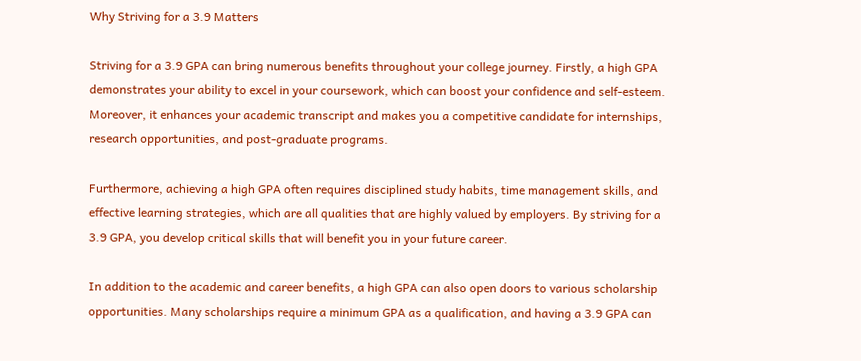Why Striving for a 3.9 Matters

Striving for a 3.9 GPA can bring numerous benefits throughout your college journey. Firstly, a high GPA demonstrates your ability to excel in your coursework, which can boost your confidence and self-esteem. Moreover, it enhances your academic transcript and makes you a competitive candidate for internships, research opportunities, and post-graduate programs.

Furthermore, achieving a high GPA often requires disciplined study habits, time management skills, and effective learning strategies, which are all qualities that are highly valued by employers. By striving for a 3.9 GPA, you develop critical skills that will benefit you in your future career.

In addition to the academic and career benefits, a high GPA can also open doors to various scholarship opportunities. Many scholarships require a minimum GPA as a qualification, and having a 3.9 GPA can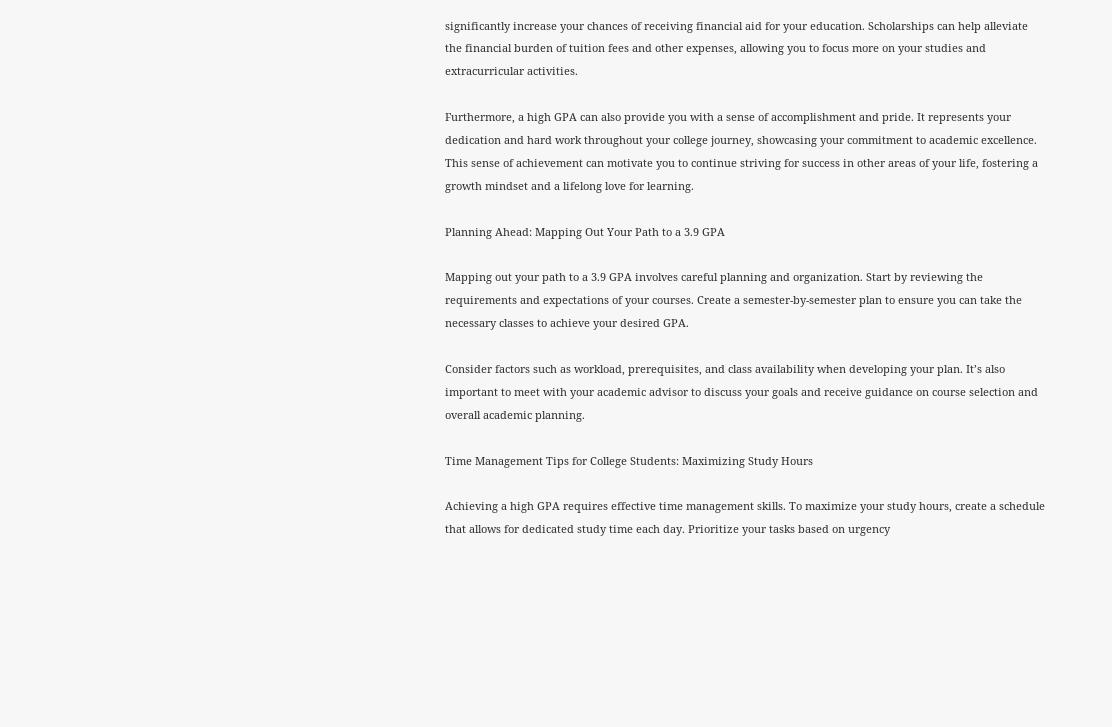significantly increase your chances of receiving financial aid for your education. Scholarships can help alleviate the financial burden of tuition fees and other expenses, allowing you to focus more on your studies and extracurricular activities.

Furthermore, a high GPA can also provide you with a sense of accomplishment and pride. It represents your dedication and hard work throughout your college journey, showcasing your commitment to academic excellence. This sense of achievement can motivate you to continue striving for success in other areas of your life, fostering a growth mindset and a lifelong love for learning.

Planning Ahead: Mapping Out Your Path to a 3.9 GPA

Mapping out your path to a 3.9 GPA involves careful planning and organization. Start by reviewing the requirements and expectations of your courses. Create a semester-by-semester plan to ensure you can take the necessary classes to achieve your desired GPA.

Consider factors such as workload, prerequisites, and class availability when developing your plan. It’s also important to meet with your academic advisor to discuss your goals and receive guidance on course selection and overall academic planning.

Time Management Tips for College Students: Maximizing Study Hours

Achieving a high GPA requires effective time management skills. To maximize your study hours, create a schedule that allows for dedicated study time each day. Prioritize your tasks based on urgency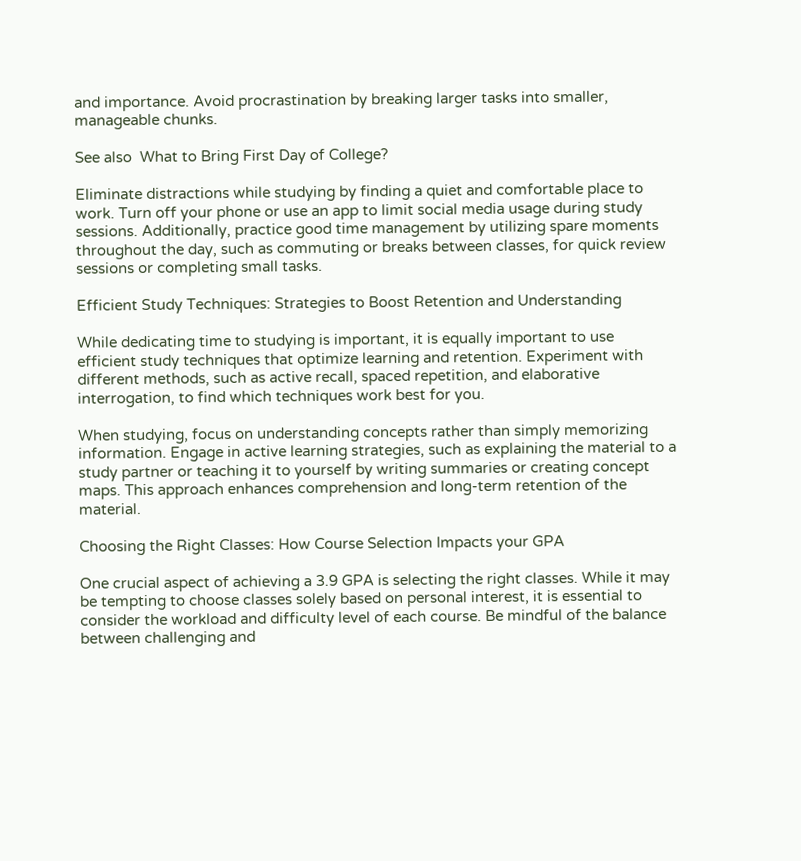and importance. Avoid procrastination by breaking larger tasks into smaller, manageable chunks.

See also  What to Bring First Day of College?

Eliminate distractions while studying by finding a quiet and comfortable place to work. Turn off your phone or use an app to limit social media usage during study sessions. Additionally, practice good time management by utilizing spare moments throughout the day, such as commuting or breaks between classes, for quick review sessions or completing small tasks.

Efficient Study Techniques: Strategies to Boost Retention and Understanding

While dedicating time to studying is important, it is equally important to use efficient study techniques that optimize learning and retention. Experiment with different methods, such as active recall, spaced repetition, and elaborative interrogation, to find which techniques work best for you.

When studying, focus on understanding concepts rather than simply memorizing information. Engage in active learning strategies, such as explaining the material to a study partner or teaching it to yourself by writing summaries or creating concept maps. This approach enhances comprehension and long-term retention of the material.

Choosing the Right Classes: How Course Selection Impacts your GPA

One crucial aspect of achieving a 3.9 GPA is selecting the right classes. While it may be tempting to choose classes solely based on personal interest, it is essential to consider the workload and difficulty level of each course. Be mindful of the balance between challenging and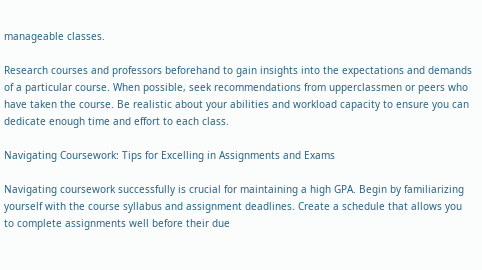manageable classes.

Research courses and professors beforehand to gain insights into the expectations and demands of a particular course. When possible, seek recommendations from upperclassmen or peers who have taken the course. Be realistic about your abilities and workload capacity to ensure you can dedicate enough time and effort to each class.

Navigating Coursework: Tips for Excelling in Assignments and Exams

Navigating coursework successfully is crucial for maintaining a high GPA. Begin by familiarizing yourself with the course syllabus and assignment deadlines. Create a schedule that allows you to complete assignments well before their due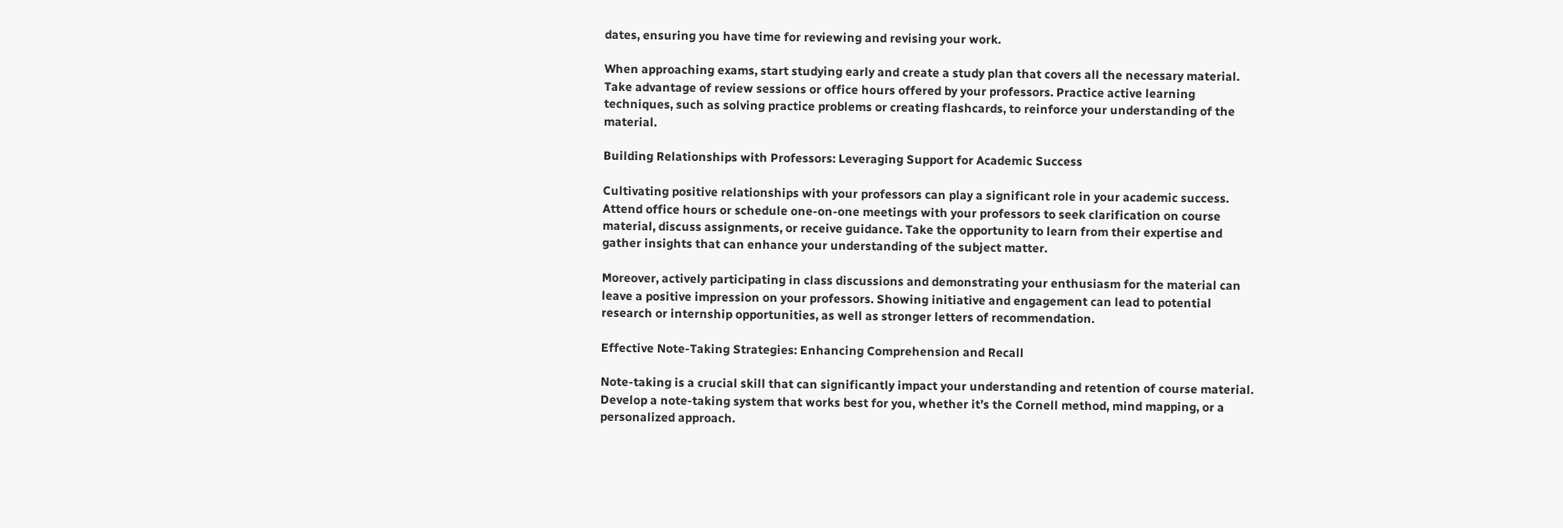dates, ensuring you have time for reviewing and revising your work.

When approaching exams, start studying early and create a study plan that covers all the necessary material. Take advantage of review sessions or office hours offered by your professors. Practice active learning techniques, such as solving practice problems or creating flashcards, to reinforce your understanding of the material.

Building Relationships with Professors: Leveraging Support for Academic Success

Cultivating positive relationships with your professors can play a significant role in your academic success. Attend office hours or schedule one-on-one meetings with your professors to seek clarification on course material, discuss assignments, or receive guidance. Take the opportunity to learn from their expertise and gather insights that can enhance your understanding of the subject matter.

Moreover, actively participating in class discussions and demonstrating your enthusiasm for the material can leave a positive impression on your professors. Showing initiative and engagement can lead to potential research or internship opportunities, as well as stronger letters of recommendation.

Effective Note-Taking Strategies: Enhancing Comprehension and Recall

Note-taking is a crucial skill that can significantly impact your understanding and retention of course material. Develop a note-taking system that works best for you, whether it’s the Cornell method, mind mapping, or a personalized approach.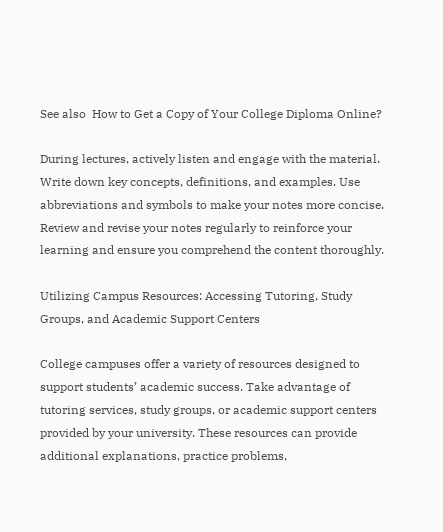See also  How to Get a Copy of Your College Diploma Online?

During lectures, actively listen and engage with the material. Write down key concepts, definitions, and examples. Use abbreviations and symbols to make your notes more concise. Review and revise your notes regularly to reinforce your learning and ensure you comprehend the content thoroughly.

Utilizing Campus Resources: Accessing Tutoring, Study Groups, and Academic Support Centers

College campuses offer a variety of resources designed to support students’ academic success. Take advantage of tutoring services, study groups, or academic support centers provided by your university. These resources can provide additional explanations, practice problems,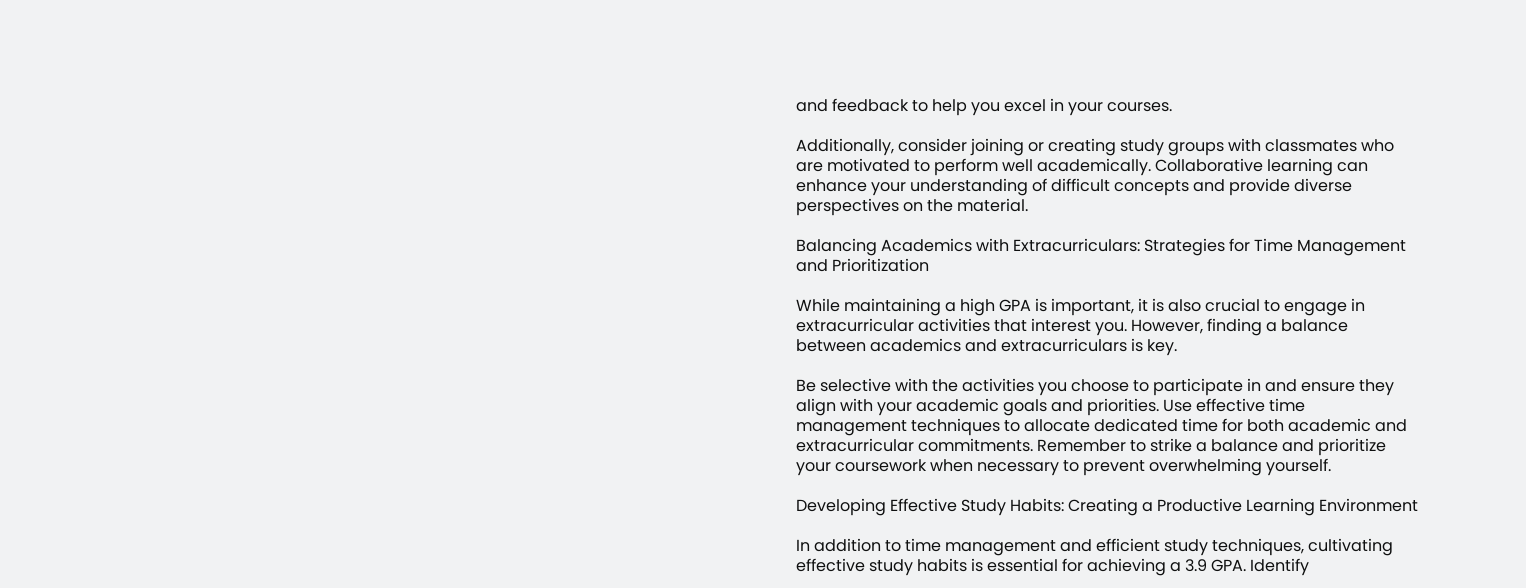and feedback to help you excel in your courses.

Additionally, consider joining or creating study groups with classmates who are motivated to perform well academically. Collaborative learning can enhance your understanding of difficult concepts and provide diverse perspectives on the material.

Balancing Academics with Extracurriculars: Strategies for Time Management and Prioritization

While maintaining a high GPA is important, it is also crucial to engage in extracurricular activities that interest you. However, finding a balance between academics and extracurriculars is key.

Be selective with the activities you choose to participate in and ensure they align with your academic goals and priorities. Use effective time management techniques to allocate dedicated time for both academic and extracurricular commitments. Remember to strike a balance and prioritize your coursework when necessary to prevent overwhelming yourself.

Developing Effective Study Habits: Creating a Productive Learning Environment

In addition to time management and efficient study techniques, cultivating effective study habits is essential for achieving a 3.9 GPA. Identify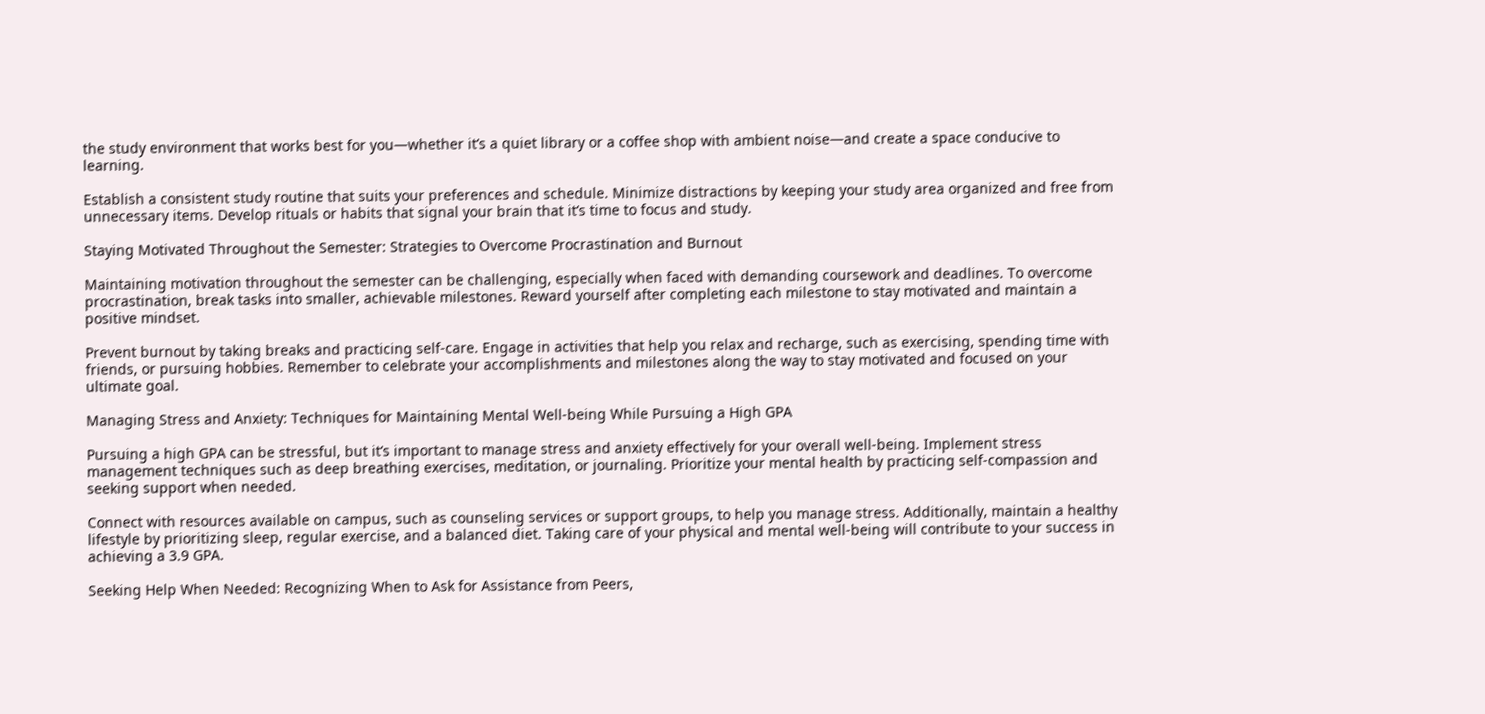the study environment that works best for you—whether it’s a quiet library or a coffee shop with ambient noise—and create a space conducive to learning.

Establish a consistent study routine that suits your preferences and schedule. Minimize distractions by keeping your study area organized and free from unnecessary items. Develop rituals or habits that signal your brain that it’s time to focus and study.

Staying Motivated Throughout the Semester: Strategies to Overcome Procrastination and Burnout

Maintaining motivation throughout the semester can be challenging, especially when faced with demanding coursework and deadlines. To overcome procrastination, break tasks into smaller, achievable milestones. Reward yourself after completing each milestone to stay motivated and maintain a positive mindset.

Prevent burnout by taking breaks and practicing self-care. Engage in activities that help you relax and recharge, such as exercising, spending time with friends, or pursuing hobbies. Remember to celebrate your accomplishments and milestones along the way to stay motivated and focused on your ultimate goal.

Managing Stress and Anxiety: Techniques for Maintaining Mental Well-being While Pursuing a High GPA

Pursuing a high GPA can be stressful, but it’s important to manage stress and anxiety effectively for your overall well-being. Implement stress management techniques such as deep breathing exercises, meditation, or journaling. Prioritize your mental health by practicing self-compassion and seeking support when needed.

Connect with resources available on campus, such as counseling services or support groups, to help you manage stress. Additionally, maintain a healthy lifestyle by prioritizing sleep, regular exercise, and a balanced diet. Taking care of your physical and mental well-being will contribute to your success in achieving a 3.9 GPA.

Seeking Help When Needed: Recognizing When to Ask for Assistance from Peers,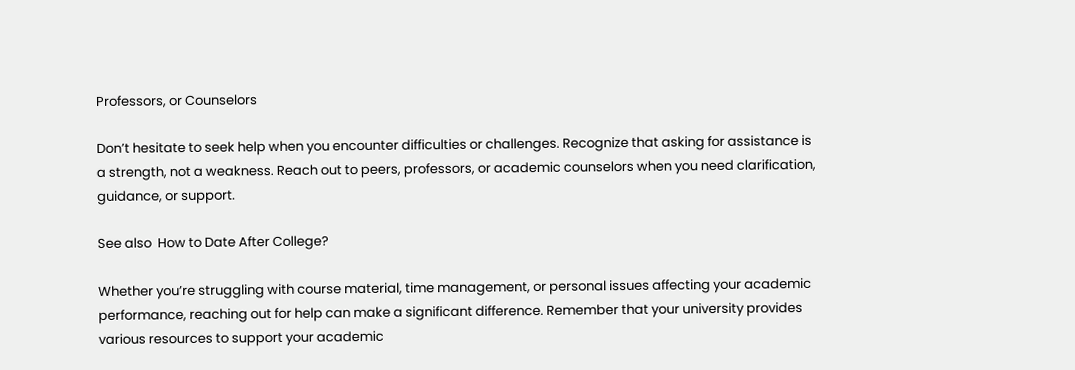Professors, or Counselors

Don’t hesitate to seek help when you encounter difficulties or challenges. Recognize that asking for assistance is a strength, not a weakness. Reach out to peers, professors, or academic counselors when you need clarification, guidance, or support.

See also  How to Date After College?

Whether you’re struggling with course material, time management, or personal issues affecting your academic performance, reaching out for help can make a significant difference. Remember that your university provides various resources to support your academic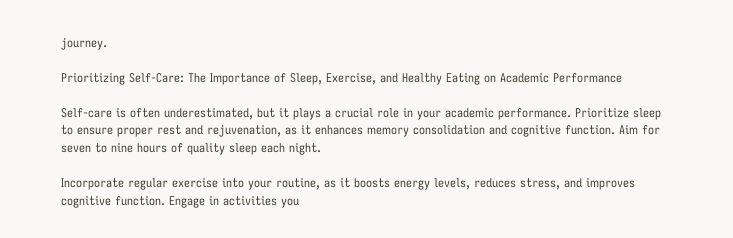journey.

Prioritizing Self-Care: The Importance of Sleep, Exercise, and Healthy Eating on Academic Performance

Self-care is often underestimated, but it plays a crucial role in your academic performance. Prioritize sleep to ensure proper rest and rejuvenation, as it enhances memory consolidation and cognitive function. Aim for seven to nine hours of quality sleep each night.

Incorporate regular exercise into your routine, as it boosts energy levels, reduces stress, and improves cognitive function. Engage in activities you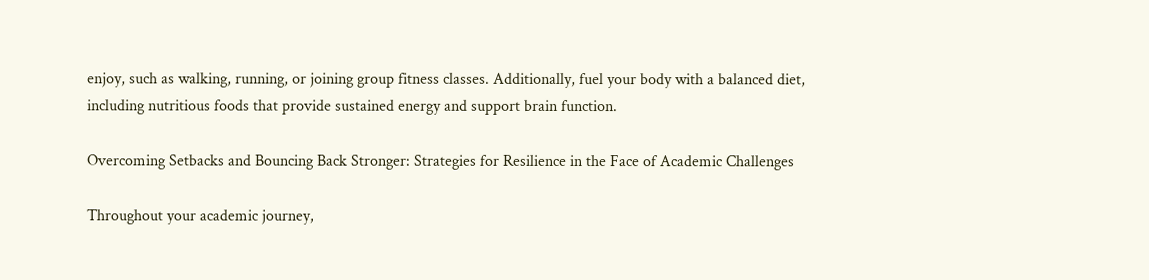enjoy, such as walking, running, or joining group fitness classes. Additionally, fuel your body with a balanced diet, including nutritious foods that provide sustained energy and support brain function.

Overcoming Setbacks and Bouncing Back Stronger: Strategies for Resilience in the Face of Academic Challenges

Throughout your academic journey,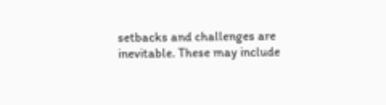setbacks and challenges are inevitable. These may include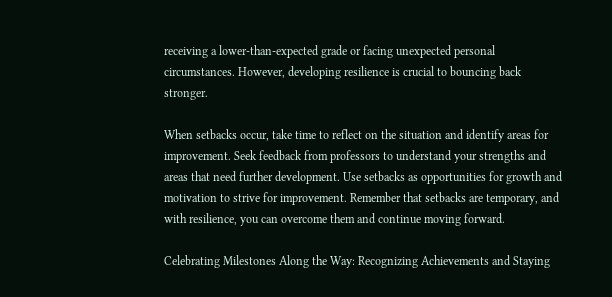receiving a lower-than-expected grade or facing unexpected personal circumstances. However, developing resilience is crucial to bouncing back stronger.

When setbacks occur, take time to reflect on the situation and identify areas for improvement. Seek feedback from professors to understand your strengths and areas that need further development. Use setbacks as opportunities for growth and motivation to strive for improvement. Remember that setbacks are temporary, and with resilience, you can overcome them and continue moving forward.

Celebrating Milestones Along the Way: Recognizing Achievements and Staying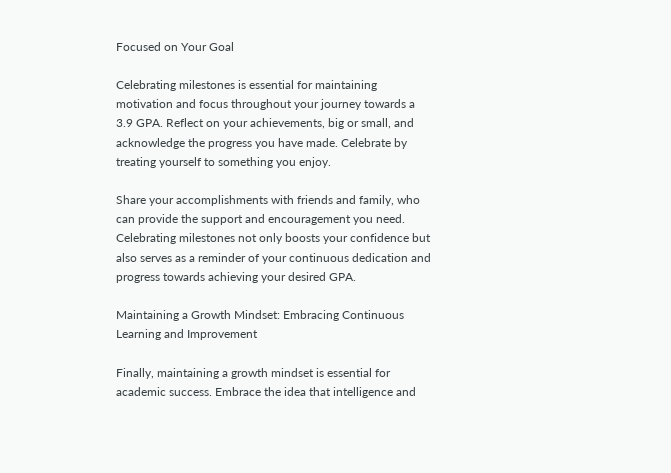Focused on Your Goal

Celebrating milestones is essential for maintaining motivation and focus throughout your journey towards a 3.9 GPA. Reflect on your achievements, big or small, and acknowledge the progress you have made. Celebrate by treating yourself to something you enjoy.

Share your accomplishments with friends and family, who can provide the support and encouragement you need. Celebrating milestones not only boosts your confidence but also serves as a reminder of your continuous dedication and progress towards achieving your desired GPA.

Maintaining a Growth Mindset: Embracing Continuous Learning and Improvement

Finally, maintaining a growth mindset is essential for academic success. Embrace the idea that intelligence and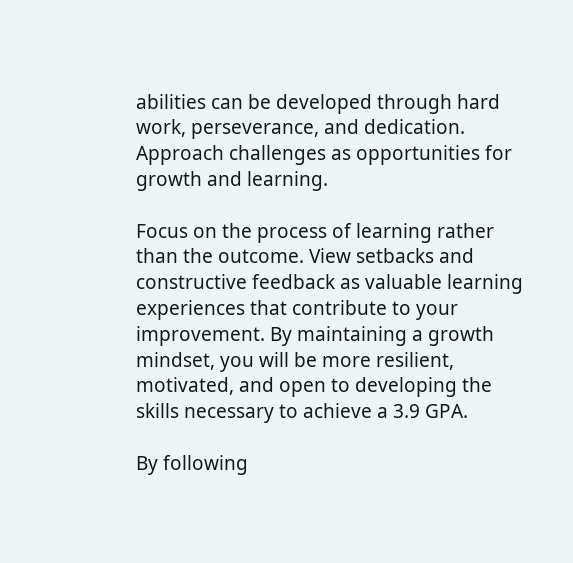abilities can be developed through hard work, perseverance, and dedication. Approach challenges as opportunities for growth and learning.

Focus on the process of learning rather than the outcome. View setbacks and constructive feedback as valuable learning experiences that contribute to your improvement. By maintaining a growth mindset, you will be more resilient, motivated, and open to developing the skills necessary to achieve a 3.9 GPA.

By following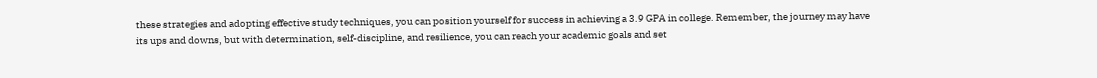these strategies and adopting effective study techniques, you can position yourself for success in achieving a 3.9 GPA in college. Remember, the journey may have its ups and downs, but with determination, self-discipline, and resilience, you can reach your academic goals and set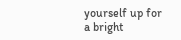yourself up for a bright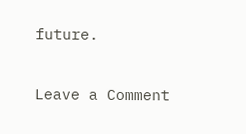future.

Leave a Comment